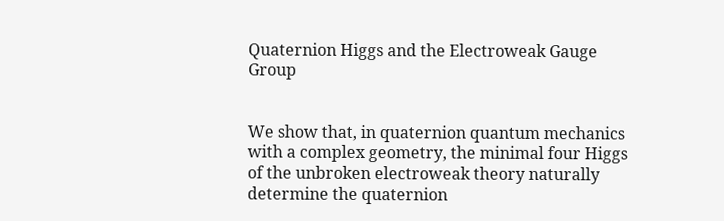Quaternion Higgs and the Electroweak Gauge Group


We show that, in quaternion quantum mechanics with a complex geometry, the minimal four Higgs of the unbroken electroweak theory naturally determine the quaternion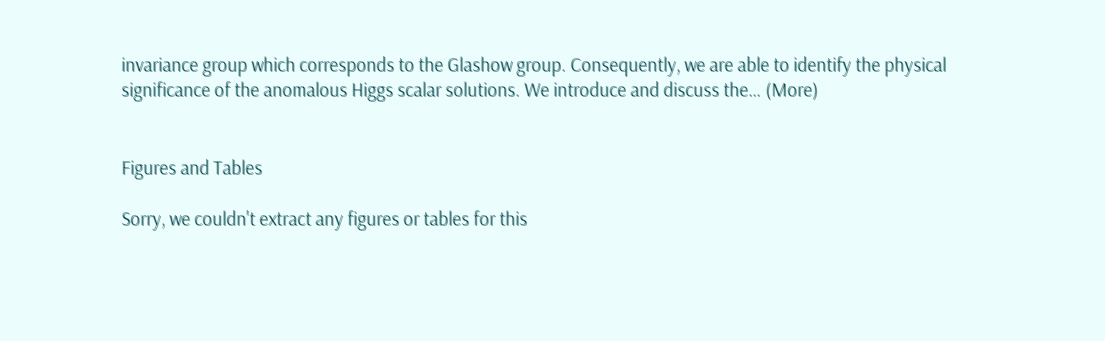invariance group which corresponds to the Glashow group. Consequently, we are able to identify the physical significance of the anomalous Higgs scalar solutions. We introduce and discuss the… (More)


Figures and Tables

Sorry, we couldn't extract any figures or tables for this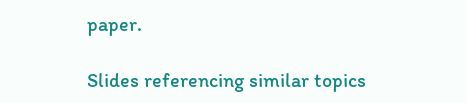paper.

Slides referencing similar topics